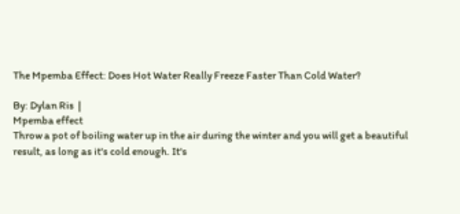The Mpemba Effect: Does Hot Water Really Freeze Faster Than Cold Water?

By: Dylan Ris  |
Mpemba effect
Throw a pot of boiling water up in the air during the winter and you will get a beautiful result, as long as it's cold enough. It's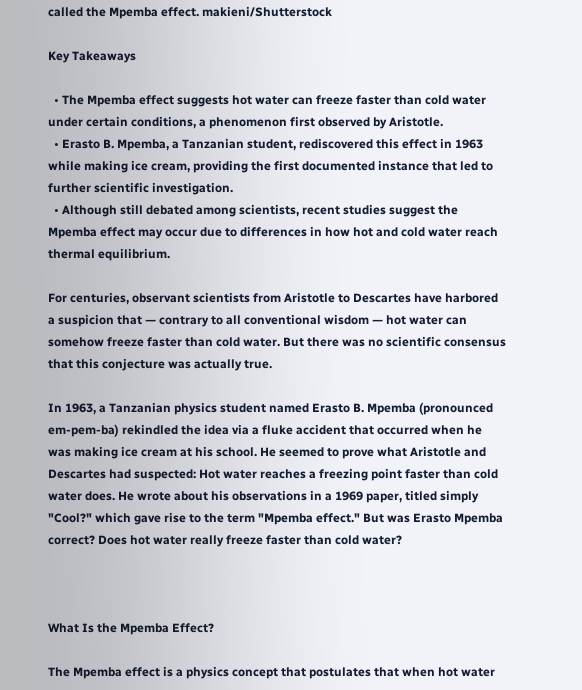called the Mpemba effect. makieni/Shutterstock

Key Takeaways

  • The Mpemba effect suggests hot water can freeze faster than cold water under certain conditions, a phenomenon first observed by Aristotle.
  • Erasto B. Mpemba, a Tanzanian student, rediscovered this effect in 1963 while making ice cream, providing the first documented instance that led to further scientific investigation.
  • Although still debated among scientists, recent studies suggest the Mpemba effect may occur due to differences in how hot and cold water reach thermal equilibrium.

For centuries, observant scientists from Aristotle to Descartes have harbored a suspicion that — contrary to all conventional wisdom — hot water can somehow freeze faster than cold water. But there was no scientific consensus that this conjecture was actually true.

In 1963, a Tanzanian physics student named Erasto B. Mpemba (pronounced em-pem-ba) rekindled the idea via a fluke accident that occurred when he was making ice cream at his school. He seemed to prove what Aristotle and Descartes had suspected: Hot water reaches a freezing point faster than cold water does. He wrote about his observations in a 1969 paper, titled simply "Cool?" which gave rise to the term "Mpemba effect." But was Erasto Mpemba correct? Does hot water really freeze faster than cold water?



What Is the Mpemba Effect?

The Mpemba effect is a physics concept that postulates that when hot water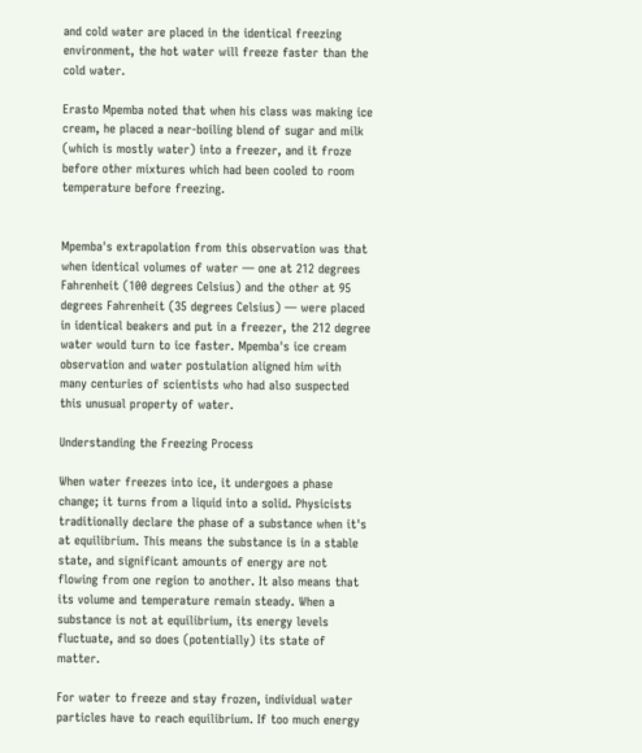and cold water are placed in the identical freezing environment, the hot water will freeze faster than the cold water.

Erasto Mpemba noted that when his class was making ice cream, he placed a near-boiling blend of sugar and milk (which is mostly water) into a freezer, and it froze before other mixtures which had been cooled to room temperature before freezing.


Mpemba's extrapolation from this observation was that when identical volumes of water — one at 212 degrees Fahrenheit (100 degrees Celsius) and the other at 95 degrees Fahrenheit (35 degrees Celsius) — were placed in identical beakers and put in a freezer, the 212 degree water would turn to ice faster. Mpemba's ice cream observation and water postulation aligned him with many centuries of scientists who had also suspected this unusual property of water.

Understanding the Freezing Process

When water freezes into ice, it undergoes a phase change; it turns from a liquid into a solid. Physicists traditionally declare the phase of a substance when it's at equilibrium. This means the substance is in a stable state, and significant amounts of energy are not flowing from one region to another. It also means that its volume and temperature remain steady. When a substance is not at equilibrium, its energy levels fluctuate, and so does (potentially) its state of matter.

For water to freeze and stay frozen, individual water particles have to reach equilibrium. If too much energy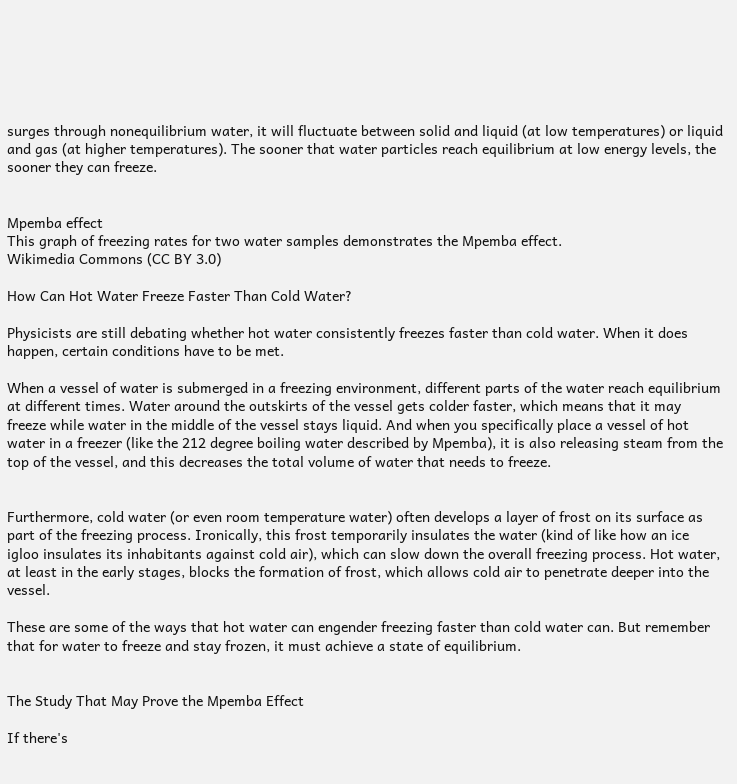surges through nonequilibrium water, it will fluctuate between solid and liquid (at low temperatures) or liquid and gas (at higher temperatures). The sooner that water particles reach equilibrium at low energy levels, the sooner they can freeze.


Mpemba effect
This graph of freezing rates for two water samples demonstrates the Mpemba effect.
Wikimedia Commons (CC BY 3.0)

How Can Hot Water Freeze Faster Than Cold Water?

Physicists are still debating whether hot water consistently freezes faster than cold water. When it does happen, certain conditions have to be met.

When a vessel of water is submerged in a freezing environment, different parts of the water reach equilibrium at different times. Water around the outskirts of the vessel gets colder faster, which means that it may freeze while water in the middle of the vessel stays liquid. And when you specifically place a vessel of hot water in a freezer (like the 212 degree boiling water described by Mpemba), it is also releasing steam from the top of the vessel, and this decreases the total volume of water that needs to freeze.


Furthermore, cold water (or even room temperature water) often develops a layer of frost on its surface as part of the freezing process. Ironically, this frost temporarily insulates the water (kind of like how an ice igloo insulates its inhabitants against cold air), which can slow down the overall freezing process. Hot water, at least in the early stages, blocks the formation of frost, which allows cold air to penetrate deeper into the vessel.

These are some of the ways that hot water can engender freezing faster than cold water can. But remember that for water to freeze and stay frozen, it must achieve a state of equilibrium.


The Study That May Prove the Mpemba Effect

If there's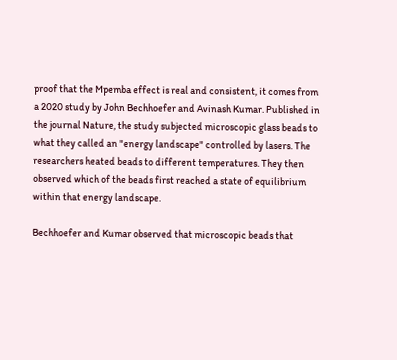proof that the Mpemba effect is real and consistent, it comes from a 2020 study by John Bechhoefer and Avinash Kumar. Published in the journal Nature, the study subjected microscopic glass beads to what they called an "energy landscape" controlled by lasers. The researchers heated beads to different temperatures. They then observed which of the beads first reached a state of equilibrium within that energy landscape.

Bechhoefer and Kumar observed that microscopic beads that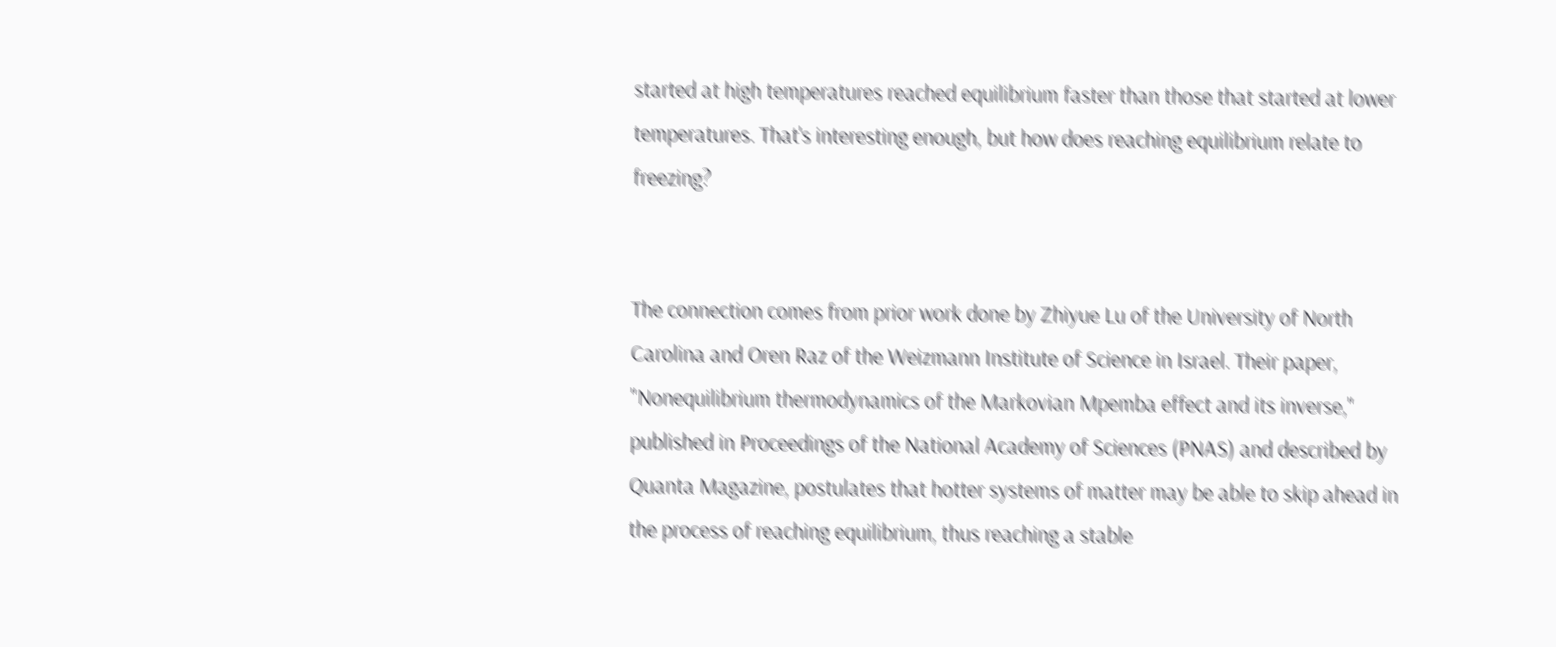started at high temperatures reached equilibrium faster than those that started at lower temperatures. That's interesting enough, but how does reaching equilibrium relate to freezing?


The connection comes from prior work done by Zhiyue Lu of the University of North Carolina and Oren Raz of the Weizmann Institute of Science in Israel. Their paper, "Nonequilibrium thermodynamics of the Markovian Mpemba effect and its inverse," published in Proceedings of the National Academy of Sciences (PNAS) and described by Quanta Magazine, postulates that hotter systems of matter may be able to skip ahead in the process of reaching equilibrium, thus reaching a stable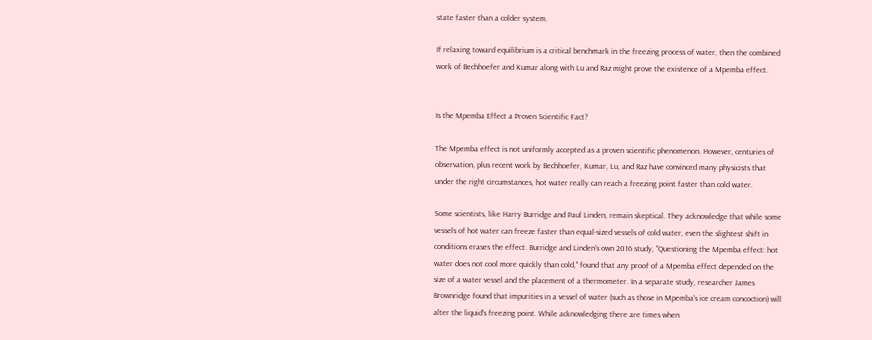state faster than a colder system.

If relaxing toward equilibrium is a critical benchmark in the freezing process of water, then the combined work of Bechhoefer and Kumar along with Lu and Raz might prove the existence of a Mpemba effect.


Is the Mpemba Effect a Proven Scientific Fact?

The Mpemba effect is not uniformly accepted as a proven scientific phenomenon. However, centuries of observation, plus recent work by Bechhoefer, Kumar, Lu, and Raz have convinced many physicists that under the right circumstances, hot water really can reach a freezing point faster than cold water.

Some scientists, like Harry Burridge and Paul Linden, remain skeptical. They acknowledge that while some vessels of hot water can freeze faster than equal-sized vessels of cold water, even the slightest shift in conditions erases the effect. Burridge and Linden's own 2016 study, "Questioning the Mpemba effect: hot water does not cool more quickly than cold," found that any proof of a Mpemba effect depended on the size of a water vessel and the placement of a thermometer. In a separate study, researcher James Brownridge found that impurities in a vessel of water (such as those in Mpemba's ice cream concoction) will alter the liquid's freezing point. While acknowledging there are times when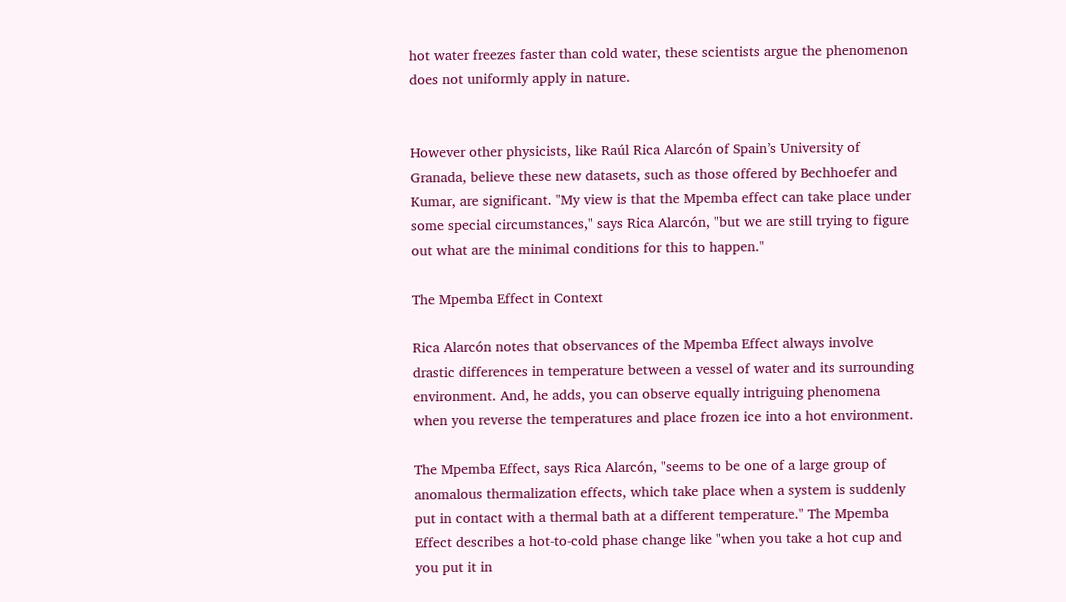hot water freezes faster than cold water, these scientists argue the phenomenon does not uniformly apply in nature.


However other physicists, like Raúl Rica Alarcón of Spain’s University of Granada, believe these new datasets, such as those offered by Bechhoefer and Kumar, are significant. "My view is that the Mpemba effect can take place under some special circumstances," says Rica Alarcón, "but we are still trying to figure out what are the minimal conditions for this to happen."

The Mpemba Effect in Context

Rica Alarcón notes that observances of the Mpemba Effect always involve drastic differences in temperature between a vessel of water and its surrounding environment. And, he adds, you can observe equally intriguing phenomena when you reverse the temperatures and place frozen ice into a hot environment.

The Mpemba Effect, says Rica Alarcón, "seems to be one of a large group of anomalous thermalization effects, which take place when a system is suddenly put in contact with a thermal bath at a different temperature." The Mpemba Effect describes a hot-to-cold phase change like "when you take a hot cup and you put it in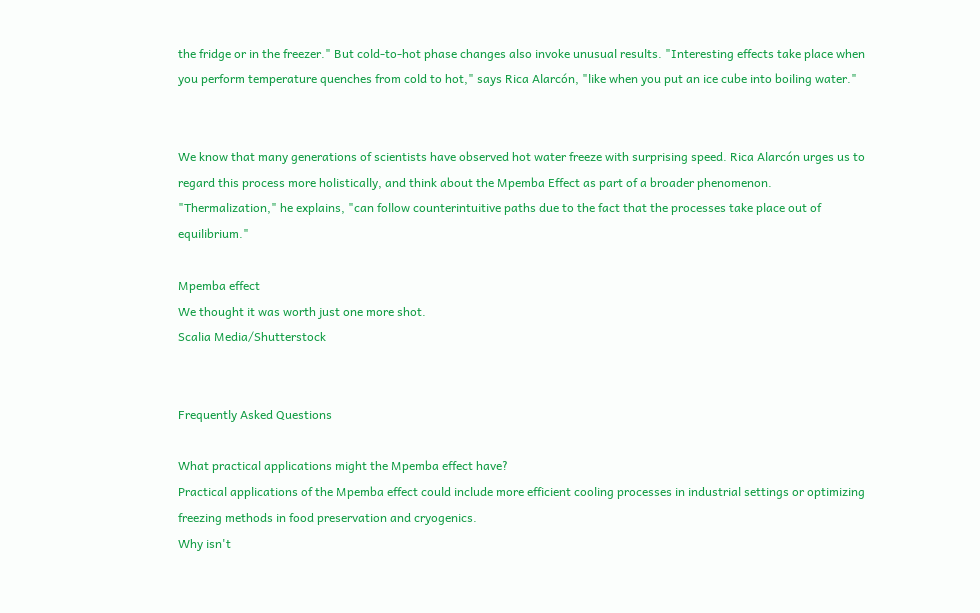the fridge or in the freezer." But cold-to-hot phase changes also invoke unusual results. "Interesting effects take place when you perform temperature quenches from cold to hot," says Rica Alarcón, "like when you put an ice cube into boiling water."


We know that many generations of scientists have observed hot water freeze with surprising speed. Rica Alarcón urges us to regard this process more holistically, and think about the Mpemba Effect as part of a broader phenomenon. "Thermalization," he explains, "can follow counterintuitive paths due to the fact that the processes take place out of equilibrium."

Mpemba effect
We thought it was worth just one more shot.
Scalia Media/Shutterstock


Frequently Asked Questions

What practical applications might the Mpemba effect have?
Practical applications of the Mpemba effect could include more efficient cooling processes in industrial settings or optimizing freezing methods in food preservation and cryogenics.
Why isn't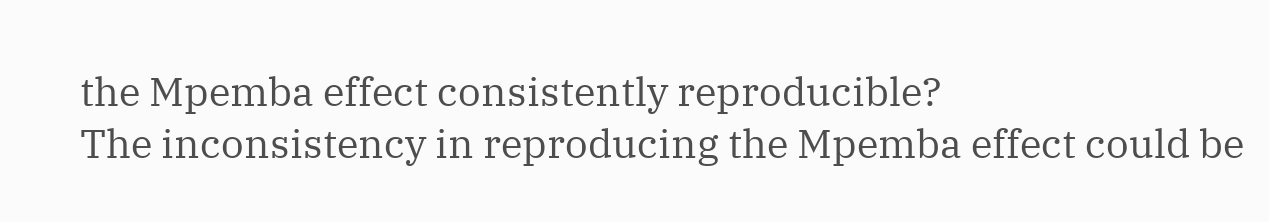the Mpemba effect consistently reproducible?
The inconsistency in reproducing the Mpemba effect could be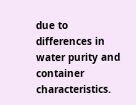due to differences in water purity and container characteristics.